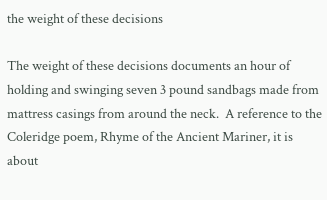the weight of these decisions

The weight of these decisions documents an hour of holding and swinging seven 3 pound sandbags made from mattress casings from around the neck.  A reference to the Coleridge poem, Rhyme of the Ancient Mariner, it is about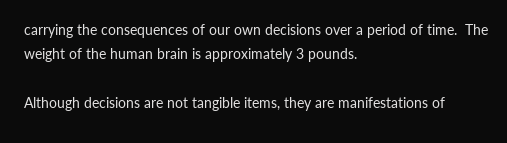carrying the consequences of our own decisions over a period of time.  The weight of the human brain is approximately 3 pounds.

Although decisions are not tangible items, they are manifestations of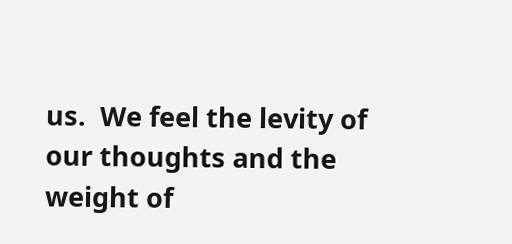us.  We feel the levity of our thoughts and the weight of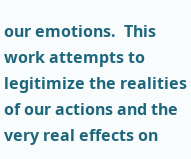our emotions.  This work attempts to legitimize the realities of our actions and the very real effects on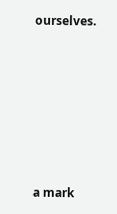ourselves.







a mark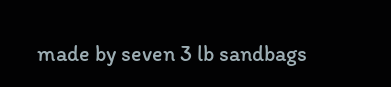made by seven 3 lb sandbags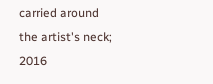carried around the artist's neck; 2016